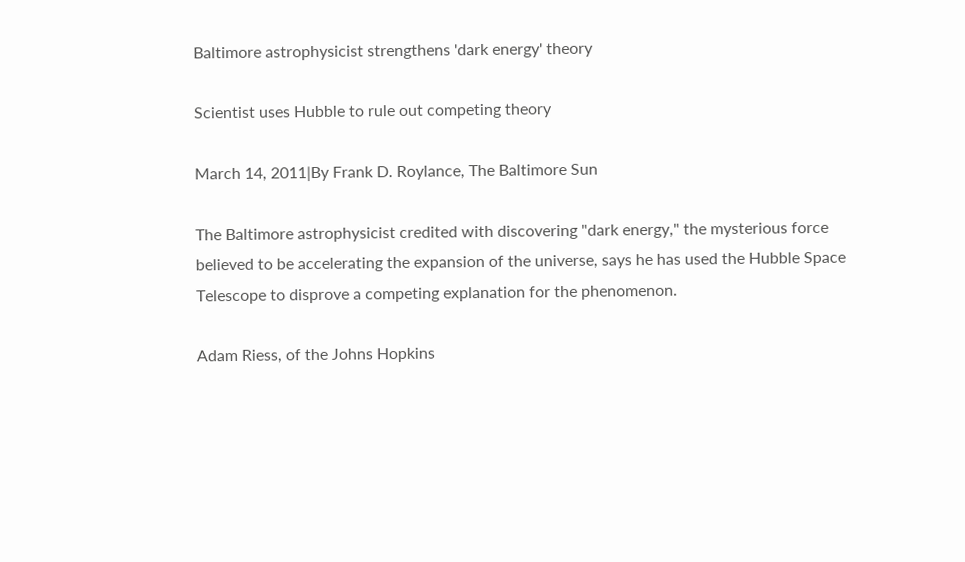Baltimore astrophysicist strengthens 'dark energy' theory

Scientist uses Hubble to rule out competing theory

March 14, 2011|By Frank D. Roylance, The Baltimore Sun

The Baltimore astrophysicist credited with discovering "dark energy," the mysterious force believed to be accelerating the expansion of the universe, says he has used the Hubble Space Telescope to disprove a competing explanation for the phenomenon.

Adam Riess, of the Johns Hopkins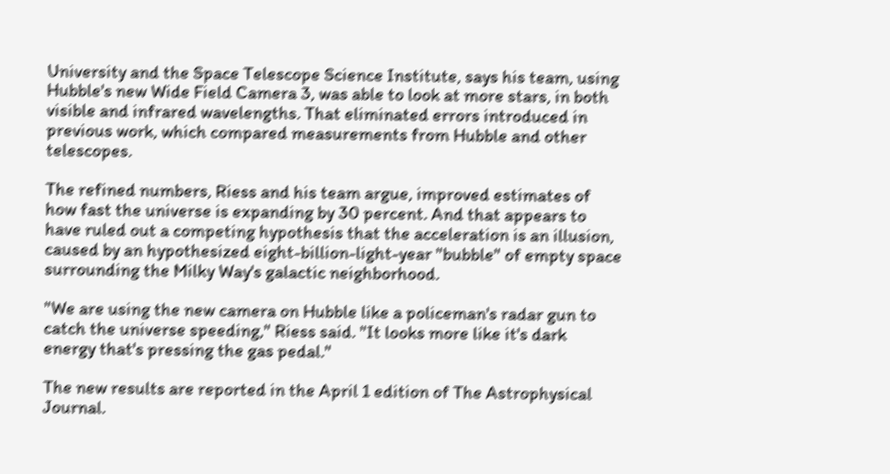University and the Space Telescope Science Institute, says his team, using Hubble's new Wide Field Camera 3, was able to look at more stars, in both visible and infrared wavelengths. That eliminated errors introduced in previous work, which compared measurements from Hubble and other telescopes.

The refined numbers, Riess and his team argue, improved estimates of how fast the universe is expanding by 30 percent. And that appears to have ruled out a competing hypothesis that the acceleration is an illusion, caused by an hypothesized eight-billion-light-year "bubble" of empty space surrounding the Milky Way's galactic neighborhood.

"We are using the new camera on Hubble like a policeman's radar gun to catch the universe speeding," Riess said. "It looks more like it's dark energy that's pressing the gas pedal."

The new results are reported in the April 1 edition of The Astrophysical Journal.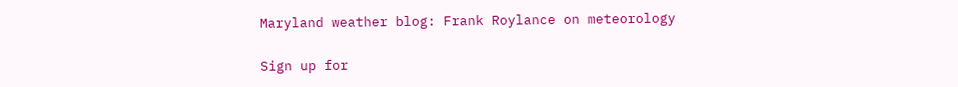Maryland weather blog: Frank Roylance on meteorology

Sign up for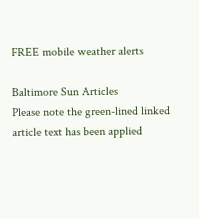FREE mobile weather alerts

Baltimore Sun Articles
Please note the green-lined linked article text has been applied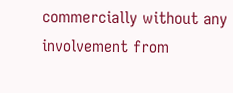commercially without any involvement from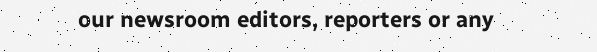our newsroom editors, reporters or any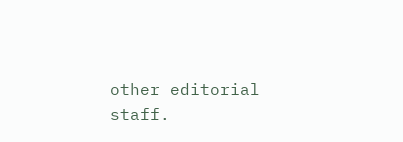other editorial staff.